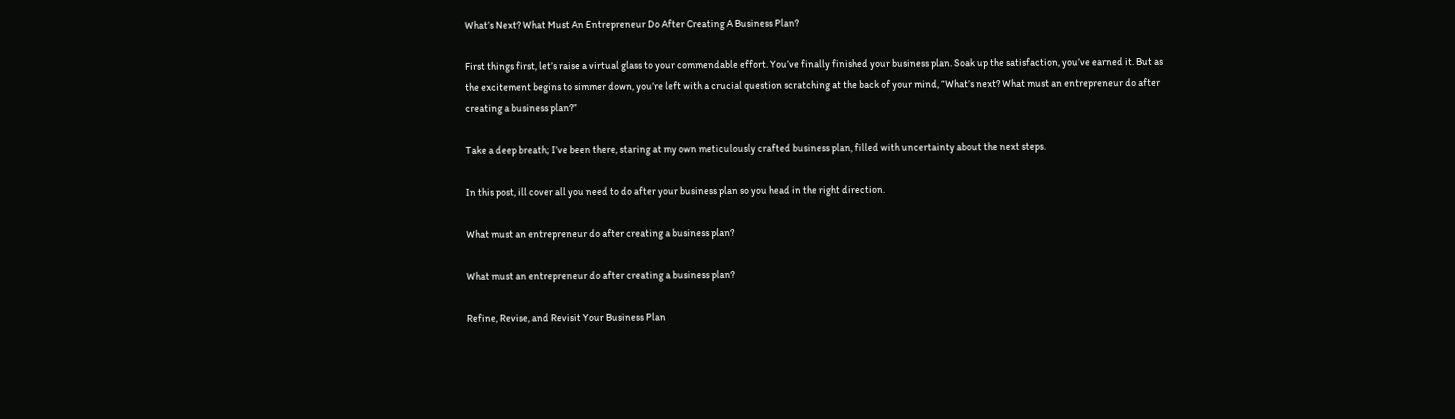What’s Next? What Must An Entrepreneur Do After Creating A Business Plan?

First things first, let’s raise a virtual glass to your commendable effort. You’ve finally finished your business plan. Soak up the satisfaction, you’ve earned it. But as the excitement begins to simmer down, you’re left with a crucial question scratching at the back of your mind, “What’s next? What must an entrepreneur do after creating a business plan?”

Take a deep breath; I’ve been there, staring at my own meticulously crafted business plan, filled with uncertainty about the next steps.

In this post, ill cover all you need to do after your business plan so you head in the right direction.

What must an entrepreneur do after creating a business plan?

What must an entrepreneur do after creating a business plan?

Refine, Revise, and Revisit Your Business Plan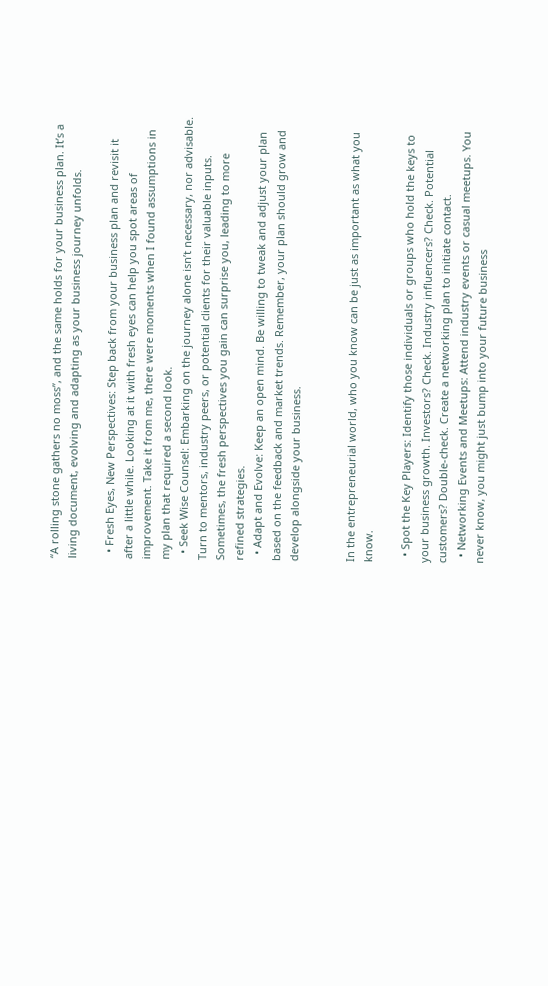“A rolling stone gathers no moss”, and the same holds for your business plan. It’s a living document, evolving and adapting as your business journey unfolds.

  • Fresh Eyes, New Perspectives: Step back from your business plan and revisit it after a little while. Looking at it with fresh eyes can help you spot areas of improvement. Take it from me, there were moments when I found assumptions in my plan that required a second look.
  • Seek Wise Counsel: Embarking on the journey alone isn’t necessary, nor advisable. Turn to mentors, industry peers, or potential clients for their valuable inputs. Sometimes, the fresh perspectives you gain can surprise you, leading to more refined strategies.
  • Adapt and Evolve: Keep an open mind. Be willing to tweak and adjust your plan based on the feedback and market trends. Remember, your plan should grow and develop alongside your business.


In the entrepreneurial world, who you know can be just as important as what you know.

  • Spot the Key Players: Identify those individuals or groups who hold the keys to your business growth. Investors? Check. Industry influencers? Check. Potential customers? Double-check. Create a networking plan to initiate contact.
  • Networking Events and Meetups: Attend industry events or casual meetups. You never know, you might just bump into your future business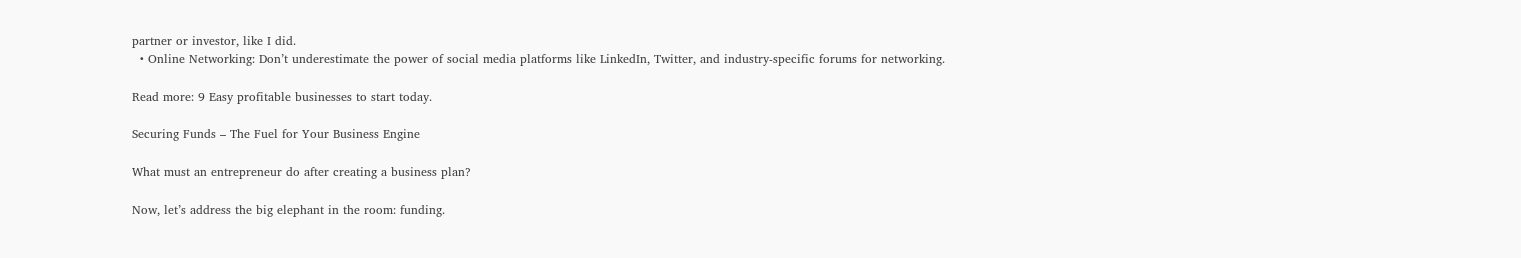partner or investor, like I did.
  • Online Networking: Don’t underestimate the power of social media platforms like LinkedIn, Twitter, and industry-specific forums for networking.

Read more: 9 Easy profitable businesses to start today.

Securing Funds – The Fuel for Your Business Engine

What must an entrepreneur do after creating a business plan?

Now, let’s address the big elephant in the room: funding.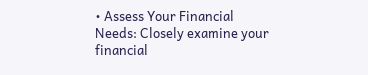• Assess Your Financial Needs: Closely examine your financial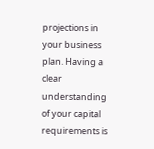projections in your business plan. Having a clear understanding of your capital requirements is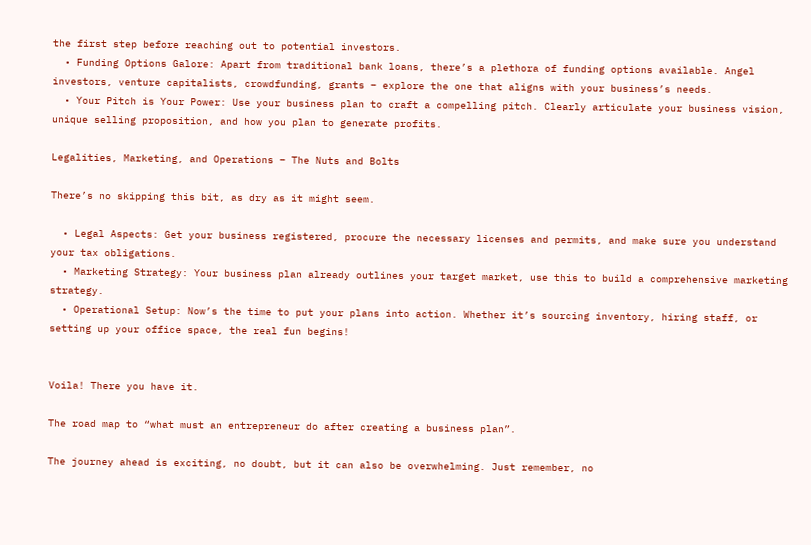the first step before reaching out to potential investors.
  • Funding Options Galore: Apart from traditional bank loans, there’s a plethora of funding options available. Angel investors, venture capitalists, crowdfunding, grants – explore the one that aligns with your business’s needs.
  • Your Pitch is Your Power: Use your business plan to craft a compelling pitch. Clearly articulate your business vision, unique selling proposition, and how you plan to generate profits.

Legalities, Marketing, and Operations – The Nuts and Bolts

There’s no skipping this bit, as dry as it might seem.

  • Legal Aspects: Get your business registered, procure the necessary licenses and permits, and make sure you understand your tax obligations.
  • Marketing Strategy: Your business plan already outlines your target market, use this to build a comprehensive marketing strategy.
  • Operational Setup: Now’s the time to put your plans into action. Whether it’s sourcing inventory, hiring staff, or setting up your office space, the real fun begins!


Voila! There you have it.

The road map to “what must an entrepreneur do after creating a business plan”.

The journey ahead is exciting, no doubt, but it can also be overwhelming. Just remember, no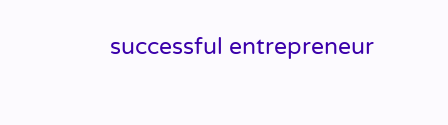successful entrepreneur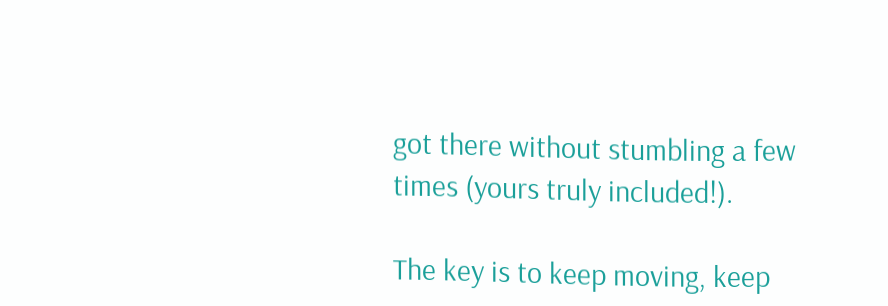got there without stumbling a few times (yours truly included!).

The key is to keep moving, keep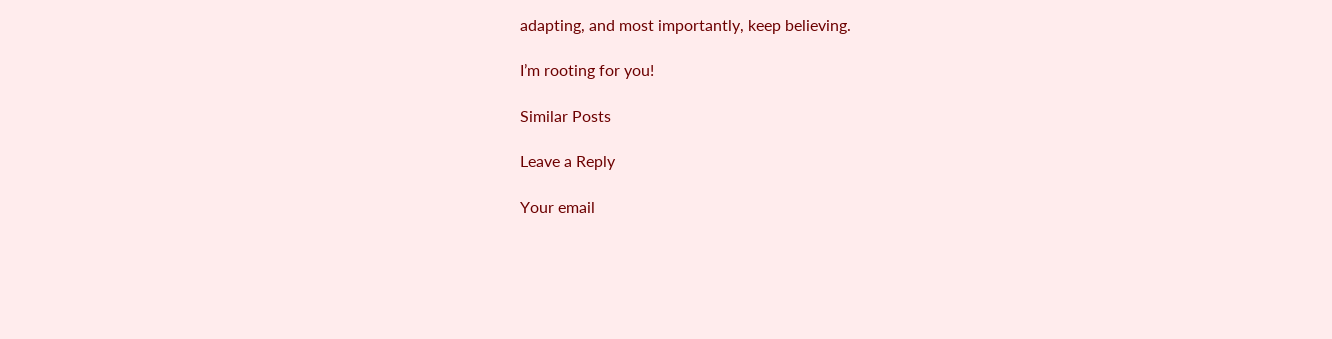adapting, and most importantly, keep believing.

I’m rooting for you!

Similar Posts

Leave a Reply

Your email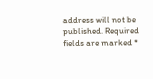address will not be published. Required fields are marked *